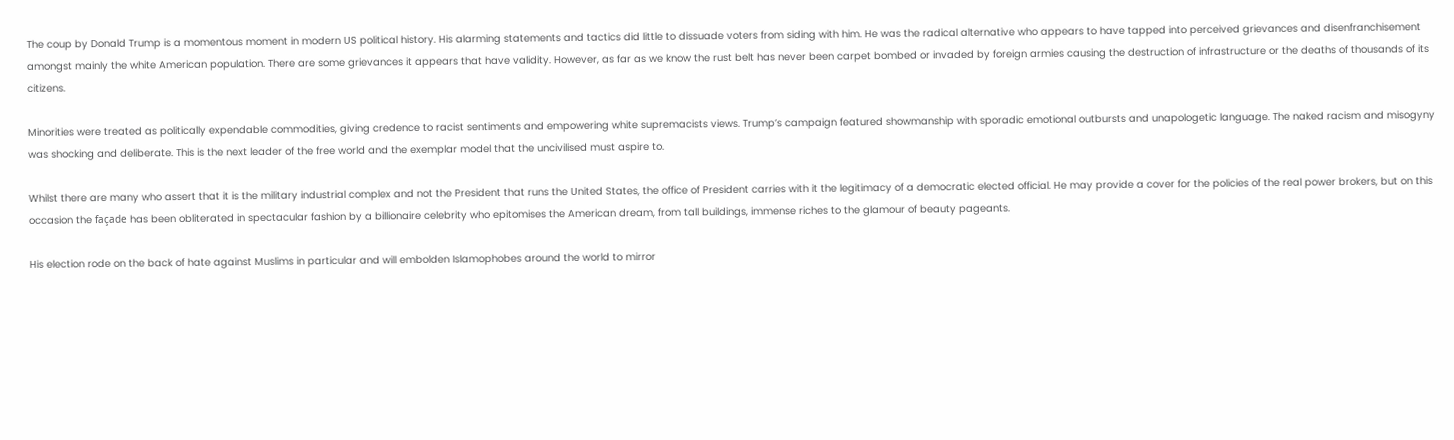The coup by Donald Trump is a momentous moment in modern US political history. His alarming statements and tactics did little to dissuade voters from siding with him. He was the radical alternative who appears to have tapped into perceived grievances and disenfranchisement amongst mainly the white American population. There are some grievances it appears that have validity. However, as far as we know the rust belt has never been carpet bombed or invaded by foreign armies causing the destruction of infrastructure or the deaths of thousands of its citizens.

Minorities were treated as politically expendable commodities, giving credence to racist sentiments and empowering white supremacists views. Trump’s campaign featured showmanship with sporadic emotional outbursts and unapologetic language. The naked racism and misogyny was shocking and deliberate. This is the next leader of the free world and the exemplar model that the uncivilised must aspire to.

Whilst there are many who assert that it is the military industrial complex and not the President that runs the United States, the office of President carries with it the legitimacy of a democratic elected official. He may provide a cover for the policies of the real power brokers, but on this occasion the façade has been obliterated in spectacular fashion by a billionaire celebrity who epitomises the American dream, from tall buildings, immense riches to the glamour of beauty pageants.

His election rode on the back of hate against Muslims in particular and will embolden Islamophobes around the world to mirror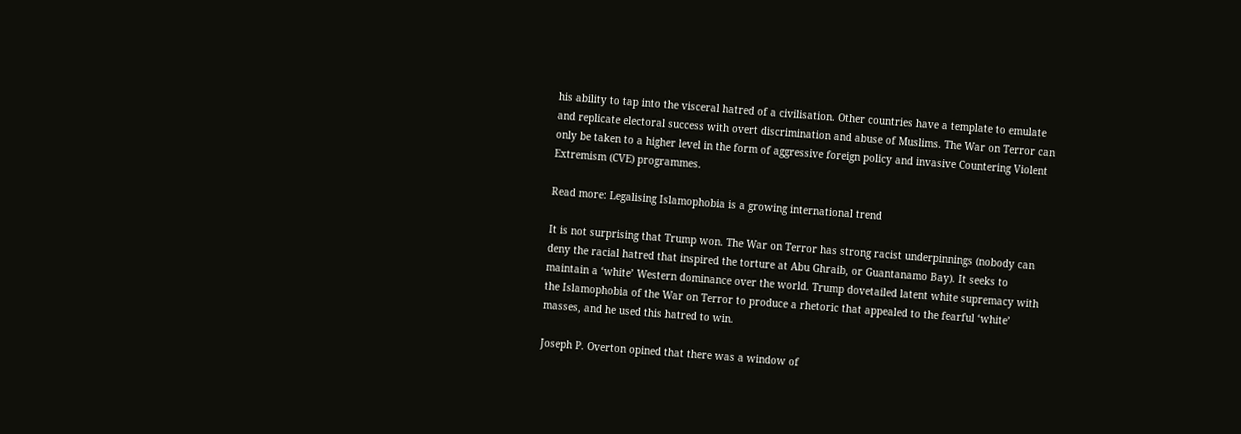his ability to tap into the visceral hatred of a civilisation. Other countries have a template to emulate and replicate electoral success with overt discrimination and abuse of Muslims. The War on Terror can only be taken to a higher level in the form of aggressive foreign policy and invasive Countering Violent Extremism (CVE) programmes.

Read more: Legalising Islamophobia is a growing international trend

It is not surprising that Trump won. The War on Terror has strong racist underpinnings (nobody can deny the racial hatred that inspired the torture at Abu Ghraib, or Guantanamo Bay). It seeks to maintain a ‘white’ Western dominance over the world. Trump dovetailed latent white supremacy with the Islamophobia of the War on Terror to produce a rhetoric that appealed to the fearful ‘white’ masses, and he used this hatred to win.

Joseph P. Overton opined that there was a window of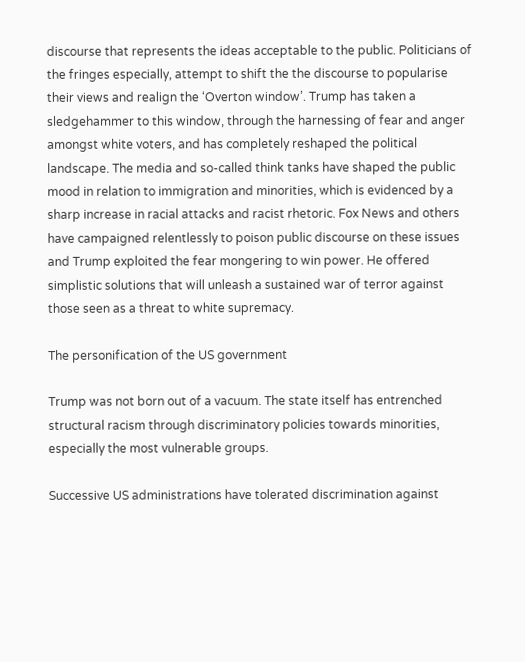discourse that represents the ideas acceptable to the public. Politicians of the fringes especially, attempt to shift the the discourse to popularise their views and realign the ‘Overton window’. Trump has taken a sledgehammer to this window, through the harnessing of fear and anger amongst white voters, and has completely reshaped the political landscape. The media and so-called think tanks have shaped the public mood in relation to immigration and minorities, which is evidenced by a sharp increase in racial attacks and racist rhetoric. Fox News and others have campaigned relentlessly to poison public discourse on these issues and Trump exploited the fear mongering to win power. He offered simplistic solutions that will unleash a sustained war of terror against those seen as a threat to white supremacy.

The personification of the US government

Trump was not born out of a vacuum. The state itself has entrenched structural racism through discriminatory policies towards minorities, especially the most vulnerable groups.

Successive US administrations have tolerated discrimination against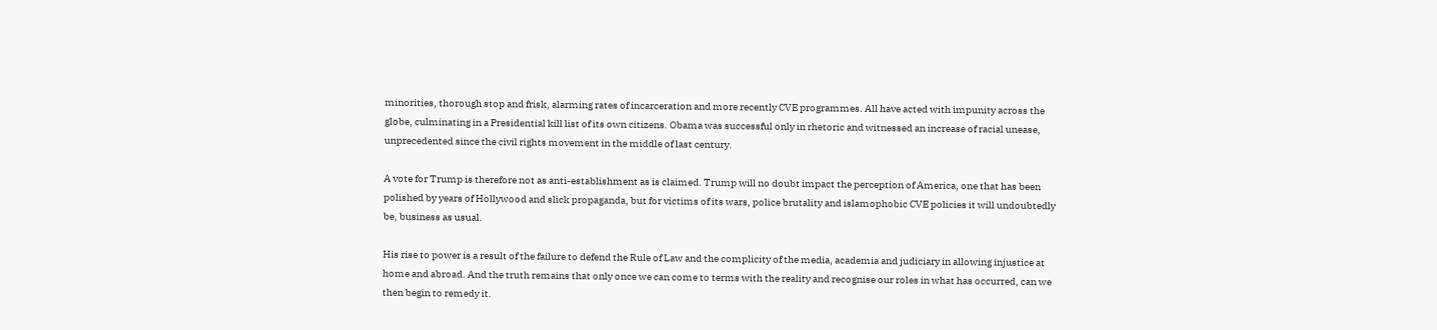minorities, thorough stop and frisk, alarming rates of incarceration and more recently CVE programmes. All have acted with impunity across the globe, culminating in a Presidential kill list of its own citizens. Obama was successful only in rhetoric and witnessed an increase of racial unease, unprecedented since the civil rights movement in the middle of last century.

A vote for Trump is therefore not as anti-establishment as is claimed. Trump will no doubt impact the perception of America, one that has been polished by years of Hollywood and slick propaganda, but for victims of its wars, police brutality and islamophobic CVE policies it will undoubtedly be, business as usual.

His rise to power is a result of the failure to defend the Rule of Law and the complicity of the media, academia and judiciary in allowing injustice at home and abroad. And the truth remains that only once we can come to terms with the reality and recognise our roles in what has occurred, can we then begin to remedy it.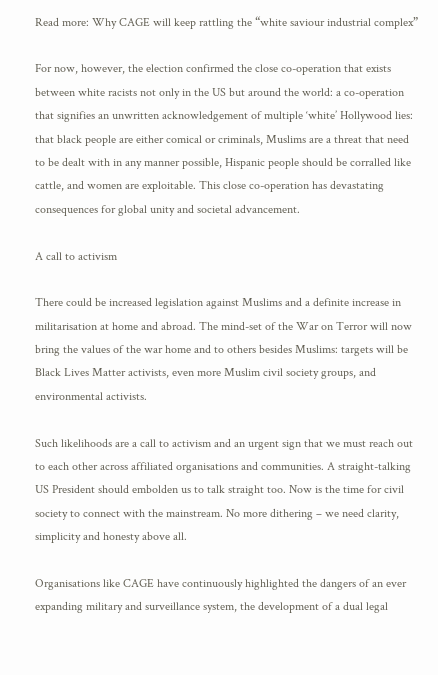Read more: Why CAGE will keep rattling the “white saviour industrial complex”

For now, however, the election confirmed the close co-operation that exists between white racists not only in the US but around the world: a co-operation that signifies an unwritten acknowledgement of multiple ‘white’ Hollywood lies: that black people are either comical or criminals, Muslims are a threat that need to be dealt with in any manner possible, Hispanic people should be corralled like cattle, and women are exploitable. This close co-operation has devastating consequences for global unity and societal advancement.

A call to activism

There could be increased legislation against Muslims and a definite increase in militarisation at home and abroad. The mind-set of the War on Terror will now bring the values of the war home and to others besides Muslims: targets will be Black Lives Matter activists, even more Muslim civil society groups, and environmental activists.

Such likelihoods are a call to activism and an urgent sign that we must reach out to each other across affiliated organisations and communities. A straight-talking US President should embolden us to talk straight too. Now is the time for civil society to connect with the mainstream. No more dithering – we need clarity, simplicity and honesty above all.

Organisations like CAGE have continuously highlighted the dangers of an ever expanding military and surveillance system, the development of a dual legal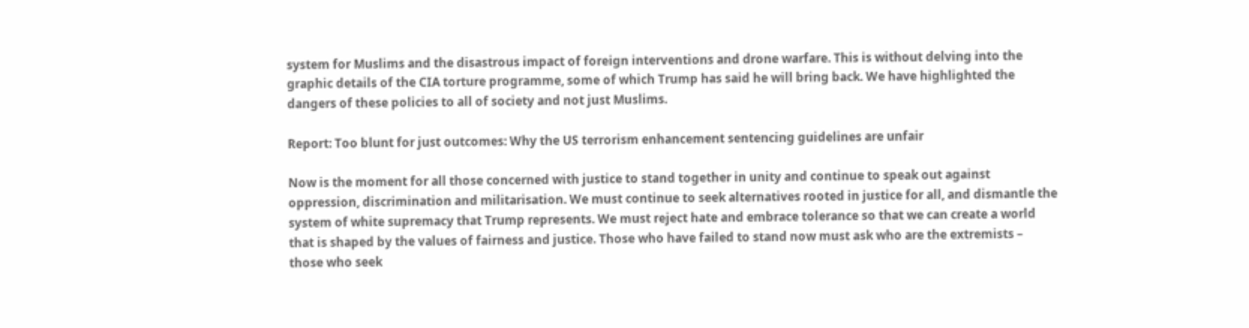system for Muslims and the disastrous impact of foreign interventions and drone warfare. This is without delving into the graphic details of the CIA torture programme, some of which Trump has said he will bring back. We have highlighted the dangers of these policies to all of society and not just Muslims.

Report: Too blunt for just outcomes: Why the US terrorism enhancement sentencing guidelines are unfair

Now is the moment for all those concerned with justice to stand together in unity and continue to speak out against oppression, discrimination and militarisation. We must continue to seek alternatives rooted in justice for all, and dismantle the system of white supremacy that Trump represents. We must reject hate and embrace tolerance so that we can create a world that is shaped by the values of fairness and justice. Those who have failed to stand now must ask who are the extremists – those who seek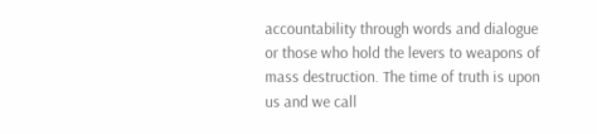accountability through words and dialogue or those who hold the levers to weapons of mass destruction. The time of truth is upon us and we call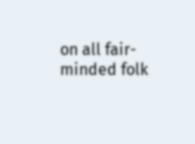on all fair-minded folk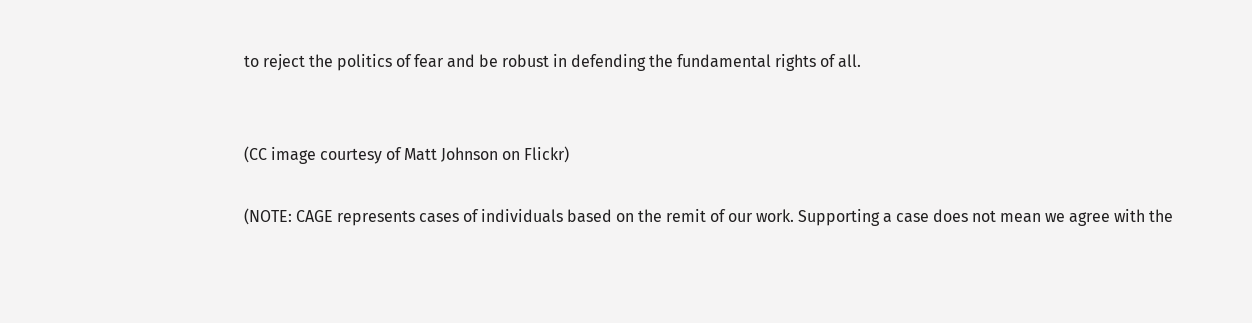to reject the politics of fear and be robust in defending the fundamental rights of all.


(CC image courtesy of Matt Johnson on Flickr)

(NOTE: CAGE represents cases of individuals based on the remit of our work. Supporting a case does not mean we agree with the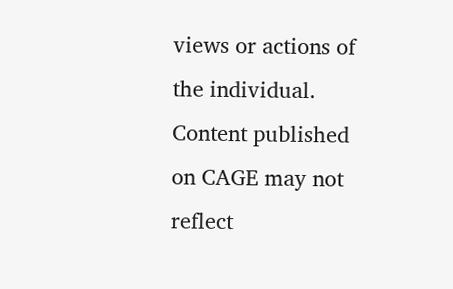views or actions of the individual. Content published on CAGE may not reflect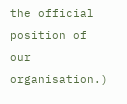the official position of our organisation.)